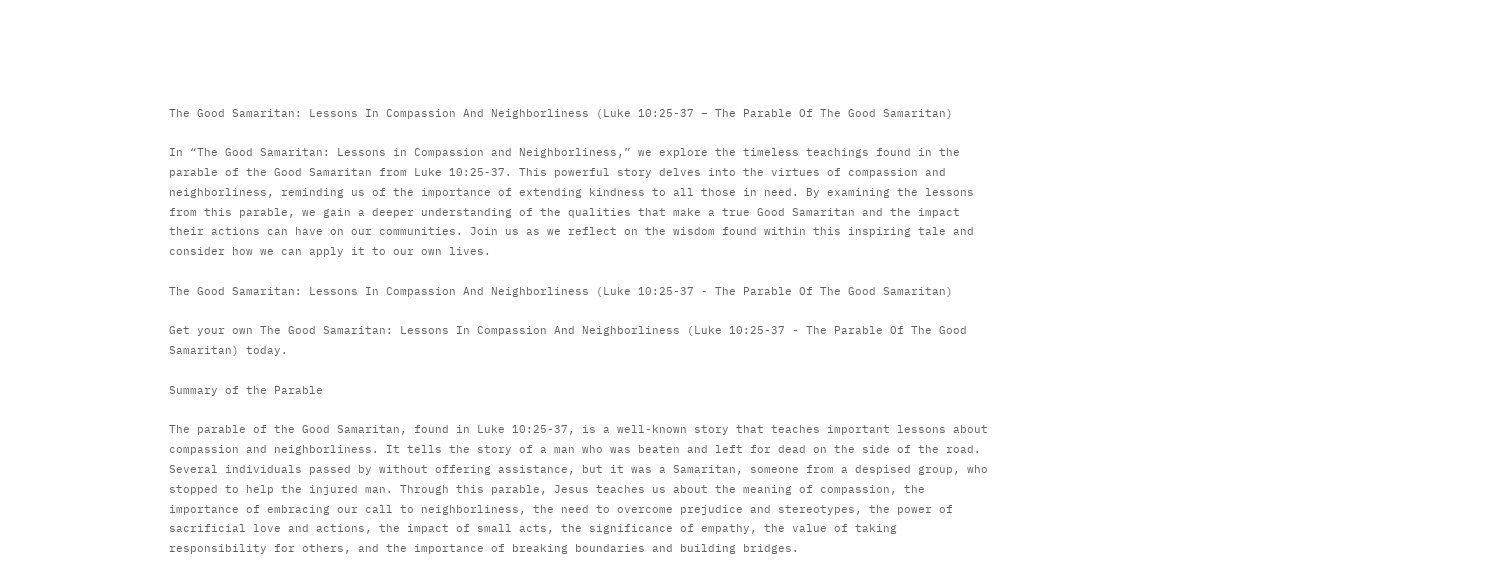The Good Samaritan: Lessons In Compassion And Neighborliness (Luke 10:25-37 – The Parable Of The Good Samaritan)

In “The Good Samaritan: Lessons in Compassion and Neighborliness,” we explore the timeless teachings found in the parable of the Good Samaritan from Luke 10:25-37. This powerful story delves into the virtues of compassion and neighborliness, reminding us of the importance of extending kindness to all those in need. By examining the lessons from this parable, we gain a deeper understanding of the qualities that make a true Good Samaritan and the impact their actions can have on our communities. Join us as we reflect on the wisdom found within this inspiring tale and consider how we can apply it to our own lives.

The Good Samaritan: Lessons In Compassion And Neighborliness (Luke 10:25-37 - The Parable Of The Good Samaritan)

Get your own The Good Samaritan: Lessons In Compassion And Neighborliness (Luke 10:25-37 - The Parable Of The Good Samaritan) today.

Summary of the Parable

The parable of the Good Samaritan, found in Luke 10:25-37, is a well-known story that teaches important lessons about compassion and neighborliness. It tells the story of a man who was beaten and left for dead on the side of the road. Several individuals passed by without offering assistance, but it was a Samaritan, someone from a despised group, who stopped to help the injured man. Through this parable, Jesus teaches us about the meaning of compassion, the importance of embracing our call to neighborliness, the need to overcome prejudice and stereotypes, the power of sacrificial love and actions, the impact of small acts, the significance of empathy, the value of taking responsibility for others, and the importance of breaking boundaries and building bridges.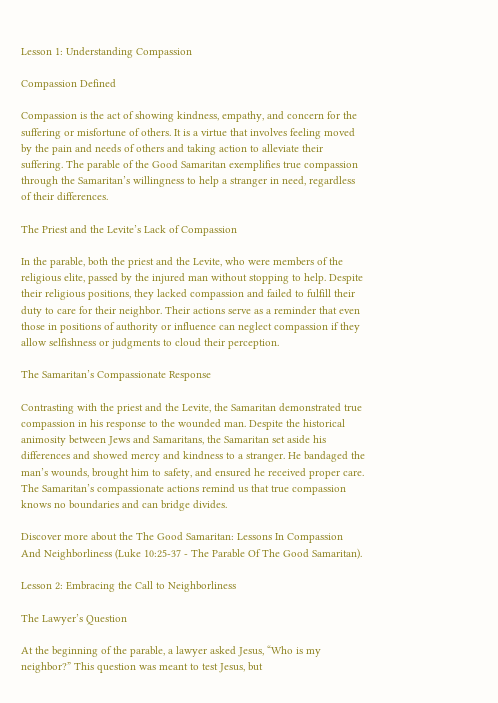Lesson 1: Understanding Compassion

Compassion Defined

Compassion is the act of showing kindness, empathy, and concern for the suffering or misfortune of others. It is a virtue that involves feeling moved by the pain and needs of others and taking action to alleviate their suffering. The parable of the Good Samaritan exemplifies true compassion through the Samaritan’s willingness to help a stranger in need, regardless of their differences.

The Priest and the Levite’s Lack of Compassion

In the parable, both the priest and the Levite, who were members of the religious elite, passed by the injured man without stopping to help. Despite their religious positions, they lacked compassion and failed to fulfill their duty to care for their neighbor. Their actions serve as a reminder that even those in positions of authority or influence can neglect compassion if they allow selfishness or judgments to cloud their perception.

The Samaritan’s Compassionate Response

Contrasting with the priest and the Levite, the Samaritan demonstrated true compassion in his response to the wounded man. Despite the historical animosity between Jews and Samaritans, the Samaritan set aside his differences and showed mercy and kindness to a stranger. He bandaged the man’s wounds, brought him to safety, and ensured he received proper care. The Samaritan’s compassionate actions remind us that true compassion knows no boundaries and can bridge divides.

Discover more about the The Good Samaritan: Lessons In Compassion And Neighborliness (Luke 10:25-37 - The Parable Of The Good Samaritan).

Lesson 2: Embracing the Call to Neighborliness

The Lawyer’s Question

At the beginning of the parable, a lawyer asked Jesus, “Who is my neighbor?” This question was meant to test Jesus, but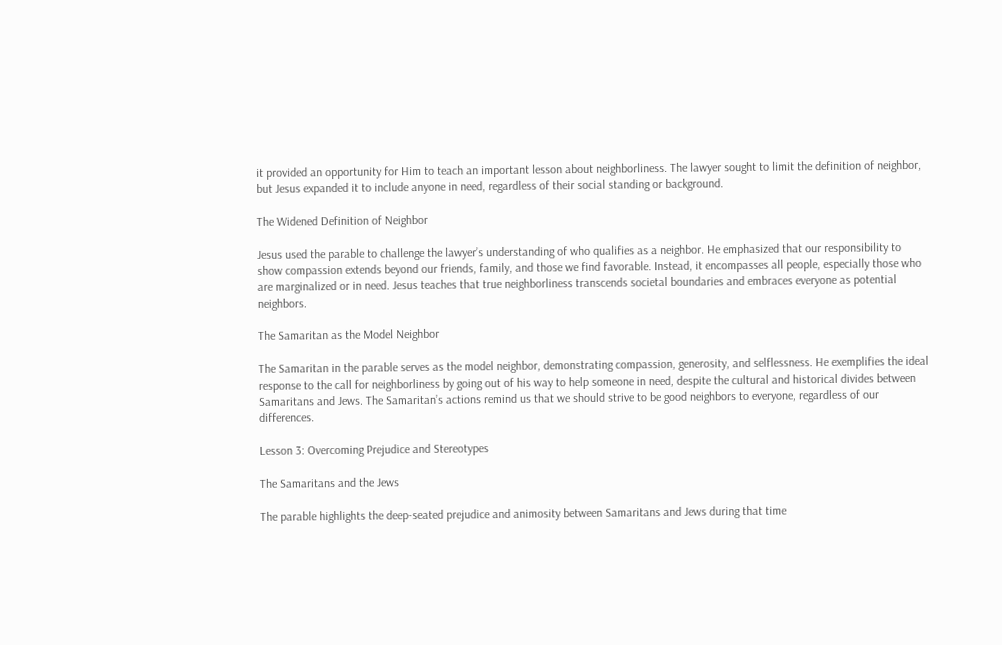it provided an opportunity for Him to teach an important lesson about neighborliness. The lawyer sought to limit the definition of neighbor, but Jesus expanded it to include anyone in need, regardless of their social standing or background.

The Widened Definition of Neighbor

Jesus used the parable to challenge the lawyer’s understanding of who qualifies as a neighbor. He emphasized that our responsibility to show compassion extends beyond our friends, family, and those we find favorable. Instead, it encompasses all people, especially those who are marginalized or in need. Jesus teaches that true neighborliness transcends societal boundaries and embraces everyone as potential neighbors.

The Samaritan as the Model Neighbor

The Samaritan in the parable serves as the model neighbor, demonstrating compassion, generosity, and selflessness. He exemplifies the ideal response to the call for neighborliness by going out of his way to help someone in need, despite the cultural and historical divides between Samaritans and Jews. The Samaritan’s actions remind us that we should strive to be good neighbors to everyone, regardless of our differences.

Lesson 3: Overcoming Prejudice and Stereotypes

The Samaritans and the Jews

The parable highlights the deep-seated prejudice and animosity between Samaritans and Jews during that time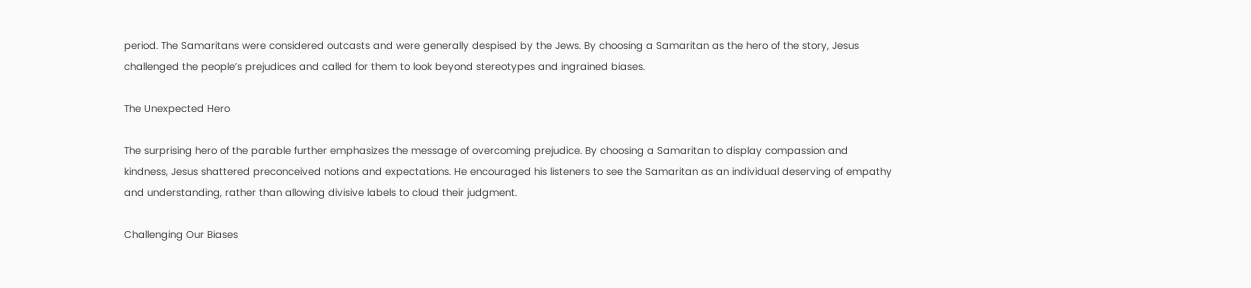period. The Samaritans were considered outcasts and were generally despised by the Jews. By choosing a Samaritan as the hero of the story, Jesus challenged the people’s prejudices and called for them to look beyond stereotypes and ingrained biases.

The Unexpected Hero

The surprising hero of the parable further emphasizes the message of overcoming prejudice. By choosing a Samaritan to display compassion and kindness, Jesus shattered preconceived notions and expectations. He encouraged his listeners to see the Samaritan as an individual deserving of empathy and understanding, rather than allowing divisive labels to cloud their judgment.

Challenging Our Biases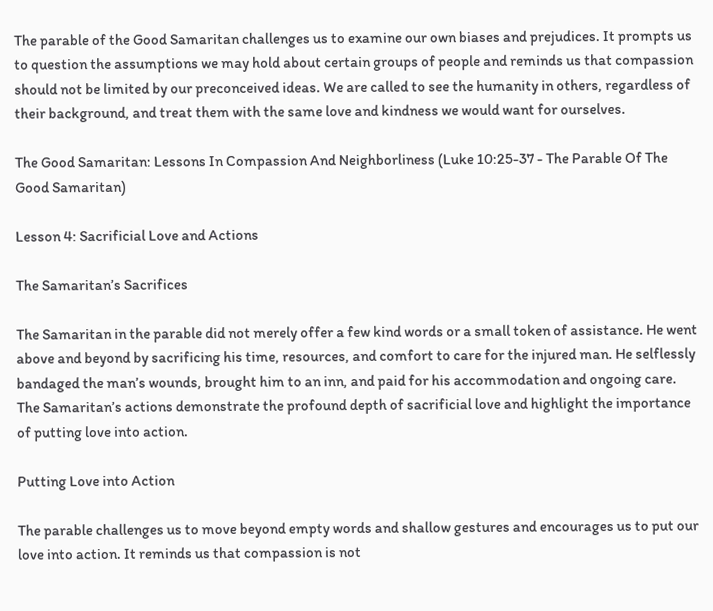The parable of the Good Samaritan challenges us to examine our own biases and prejudices. It prompts us to question the assumptions we may hold about certain groups of people and reminds us that compassion should not be limited by our preconceived ideas. We are called to see the humanity in others, regardless of their background, and treat them with the same love and kindness we would want for ourselves.

The Good Samaritan: Lessons In Compassion And Neighborliness (Luke 10:25-37 - The Parable Of The Good Samaritan)

Lesson 4: Sacrificial Love and Actions

The Samaritan’s Sacrifices

The Samaritan in the parable did not merely offer a few kind words or a small token of assistance. He went above and beyond by sacrificing his time, resources, and comfort to care for the injured man. He selflessly bandaged the man’s wounds, brought him to an inn, and paid for his accommodation and ongoing care. The Samaritan’s actions demonstrate the profound depth of sacrificial love and highlight the importance of putting love into action.

Putting Love into Action

The parable challenges us to move beyond empty words and shallow gestures and encourages us to put our love into action. It reminds us that compassion is not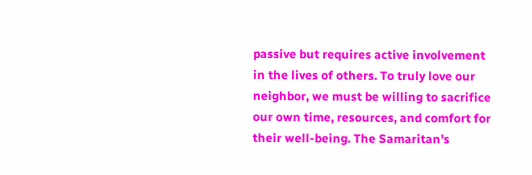passive but requires active involvement in the lives of others. To truly love our neighbor, we must be willing to sacrifice our own time, resources, and comfort for their well-being. The Samaritan’s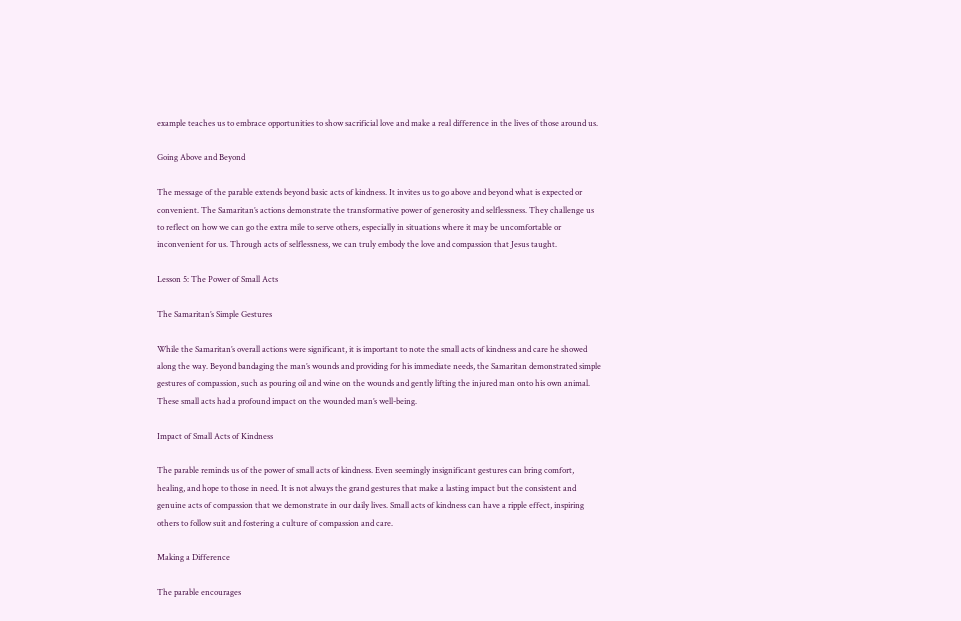example teaches us to embrace opportunities to show sacrificial love and make a real difference in the lives of those around us.

Going Above and Beyond

The message of the parable extends beyond basic acts of kindness. It invites us to go above and beyond what is expected or convenient. The Samaritan’s actions demonstrate the transformative power of generosity and selflessness. They challenge us to reflect on how we can go the extra mile to serve others, especially in situations where it may be uncomfortable or inconvenient for us. Through acts of selflessness, we can truly embody the love and compassion that Jesus taught.

Lesson 5: The Power of Small Acts

The Samaritan’s Simple Gestures

While the Samaritan’s overall actions were significant, it is important to note the small acts of kindness and care he showed along the way. Beyond bandaging the man’s wounds and providing for his immediate needs, the Samaritan demonstrated simple gestures of compassion, such as pouring oil and wine on the wounds and gently lifting the injured man onto his own animal. These small acts had a profound impact on the wounded man’s well-being.

Impact of Small Acts of Kindness

The parable reminds us of the power of small acts of kindness. Even seemingly insignificant gestures can bring comfort, healing, and hope to those in need. It is not always the grand gestures that make a lasting impact but the consistent and genuine acts of compassion that we demonstrate in our daily lives. Small acts of kindness can have a ripple effect, inspiring others to follow suit and fostering a culture of compassion and care.

Making a Difference

The parable encourages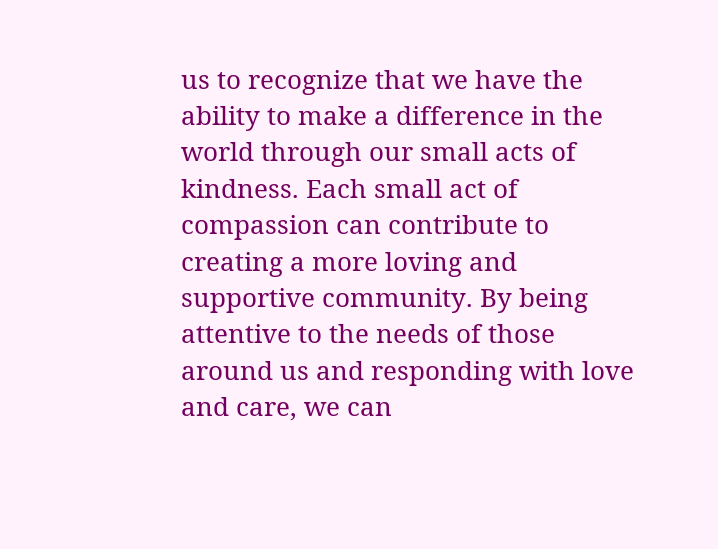us to recognize that we have the ability to make a difference in the world through our small acts of kindness. Each small act of compassion can contribute to creating a more loving and supportive community. By being attentive to the needs of those around us and responding with love and care, we can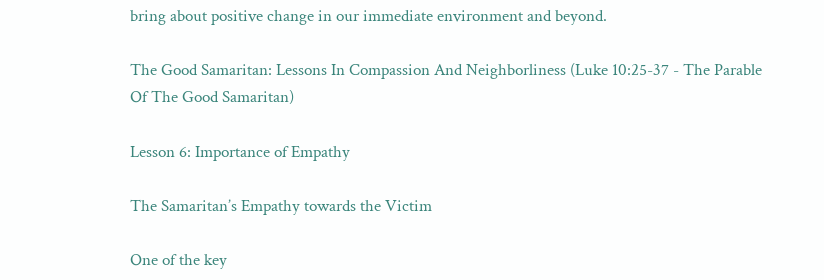bring about positive change in our immediate environment and beyond.

The Good Samaritan: Lessons In Compassion And Neighborliness (Luke 10:25-37 - The Parable Of The Good Samaritan)

Lesson 6: Importance of Empathy

The Samaritan’s Empathy towards the Victim

One of the key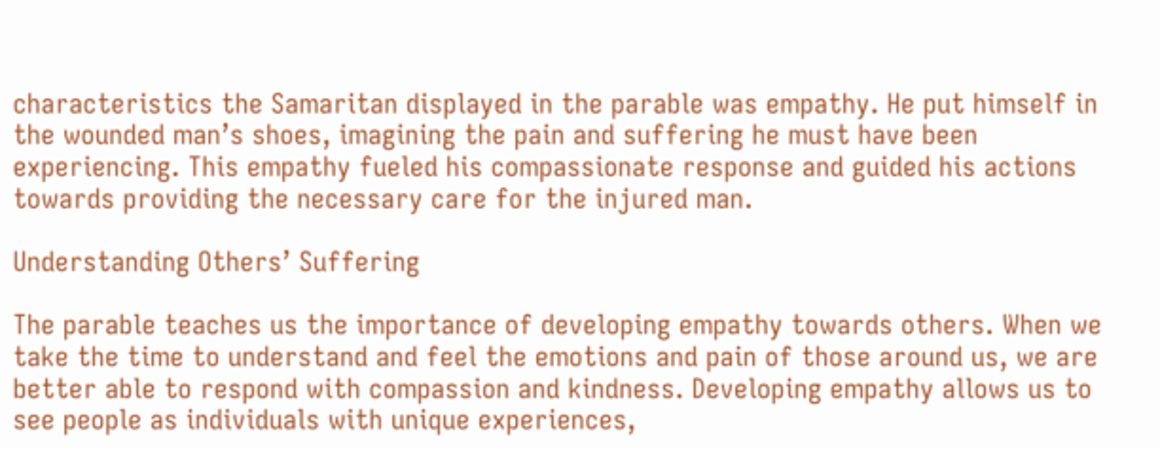characteristics the Samaritan displayed in the parable was empathy. He put himself in the wounded man’s shoes, imagining the pain and suffering he must have been experiencing. This empathy fueled his compassionate response and guided his actions towards providing the necessary care for the injured man.

Understanding Others’ Suffering

The parable teaches us the importance of developing empathy towards others. When we take the time to understand and feel the emotions and pain of those around us, we are better able to respond with compassion and kindness. Developing empathy allows us to see people as individuals with unique experiences,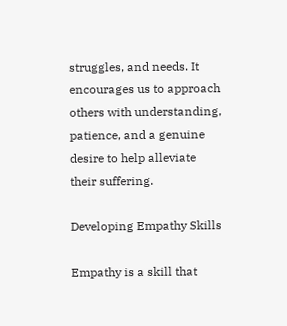struggles, and needs. It encourages us to approach others with understanding, patience, and a genuine desire to help alleviate their suffering.

Developing Empathy Skills

Empathy is a skill that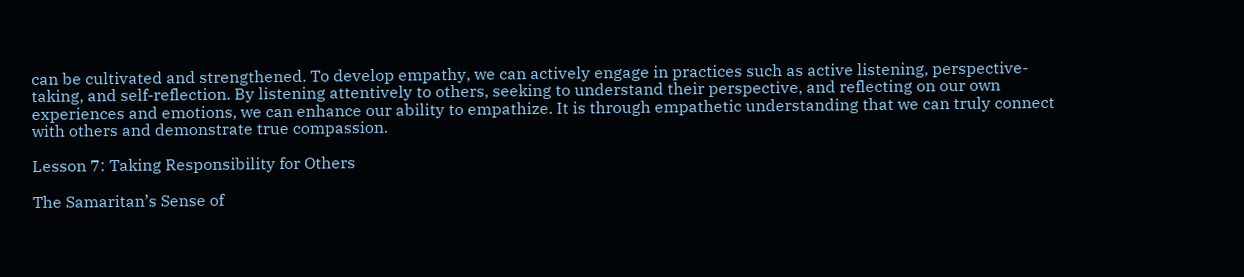can be cultivated and strengthened. To develop empathy, we can actively engage in practices such as active listening, perspective-taking, and self-reflection. By listening attentively to others, seeking to understand their perspective, and reflecting on our own experiences and emotions, we can enhance our ability to empathize. It is through empathetic understanding that we can truly connect with others and demonstrate true compassion.

Lesson 7: Taking Responsibility for Others

The Samaritan’s Sense of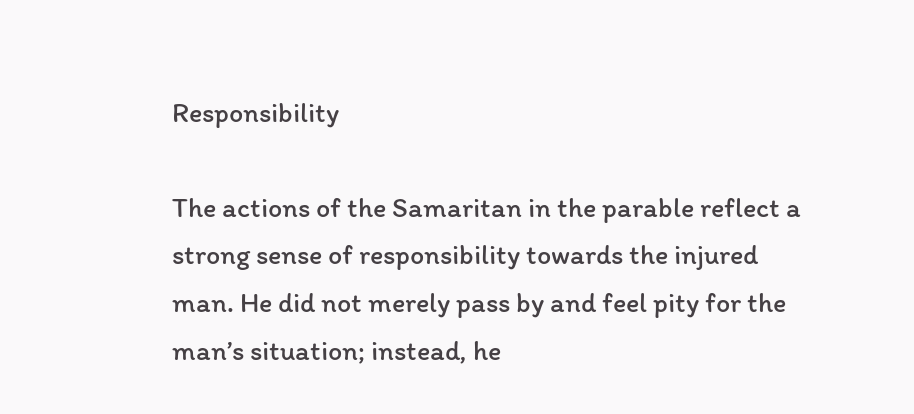Responsibility

The actions of the Samaritan in the parable reflect a strong sense of responsibility towards the injured man. He did not merely pass by and feel pity for the man’s situation; instead, he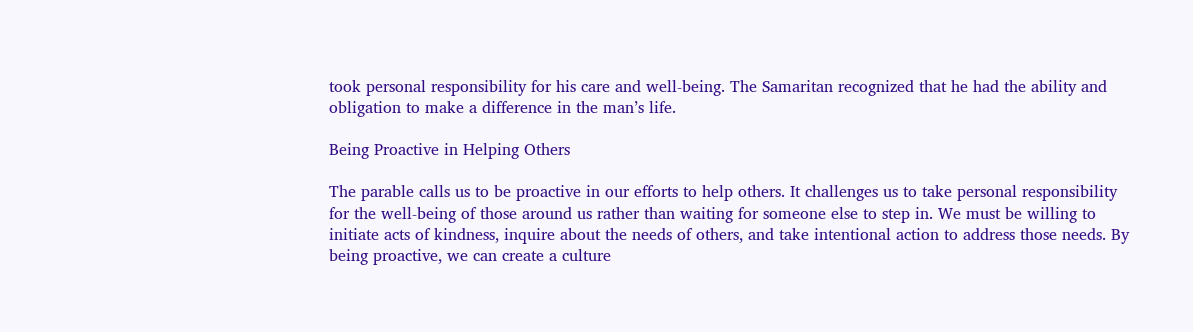took personal responsibility for his care and well-being. The Samaritan recognized that he had the ability and obligation to make a difference in the man’s life.

Being Proactive in Helping Others

The parable calls us to be proactive in our efforts to help others. It challenges us to take personal responsibility for the well-being of those around us rather than waiting for someone else to step in. We must be willing to initiate acts of kindness, inquire about the needs of others, and take intentional action to address those needs. By being proactive, we can create a culture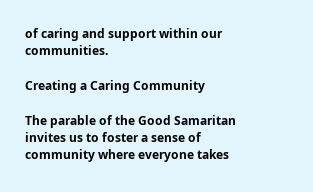of caring and support within our communities.

Creating a Caring Community

The parable of the Good Samaritan invites us to foster a sense of community where everyone takes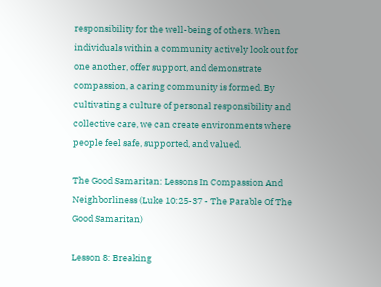responsibility for the well-being of others. When individuals within a community actively look out for one another, offer support, and demonstrate compassion, a caring community is formed. By cultivating a culture of personal responsibility and collective care, we can create environments where people feel safe, supported, and valued.

The Good Samaritan: Lessons In Compassion And Neighborliness (Luke 10:25-37 - The Parable Of The Good Samaritan)

Lesson 8: Breaking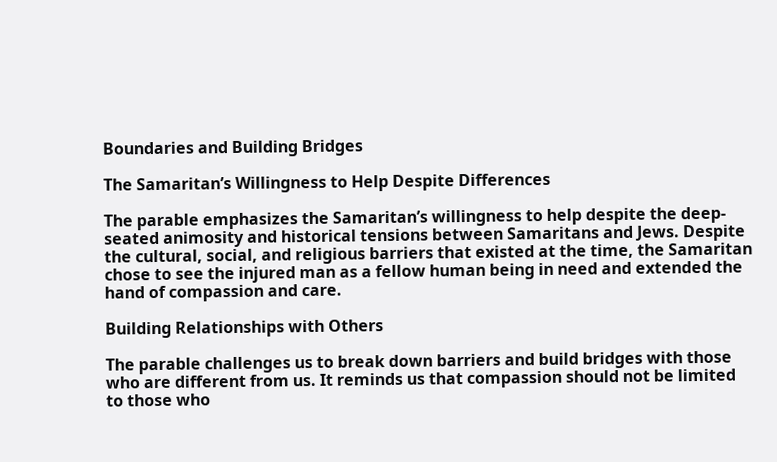Boundaries and Building Bridges

The Samaritan’s Willingness to Help Despite Differences

The parable emphasizes the Samaritan’s willingness to help despite the deep-seated animosity and historical tensions between Samaritans and Jews. Despite the cultural, social, and religious barriers that existed at the time, the Samaritan chose to see the injured man as a fellow human being in need and extended the hand of compassion and care.

Building Relationships with Others

The parable challenges us to break down barriers and build bridges with those who are different from us. It reminds us that compassion should not be limited to those who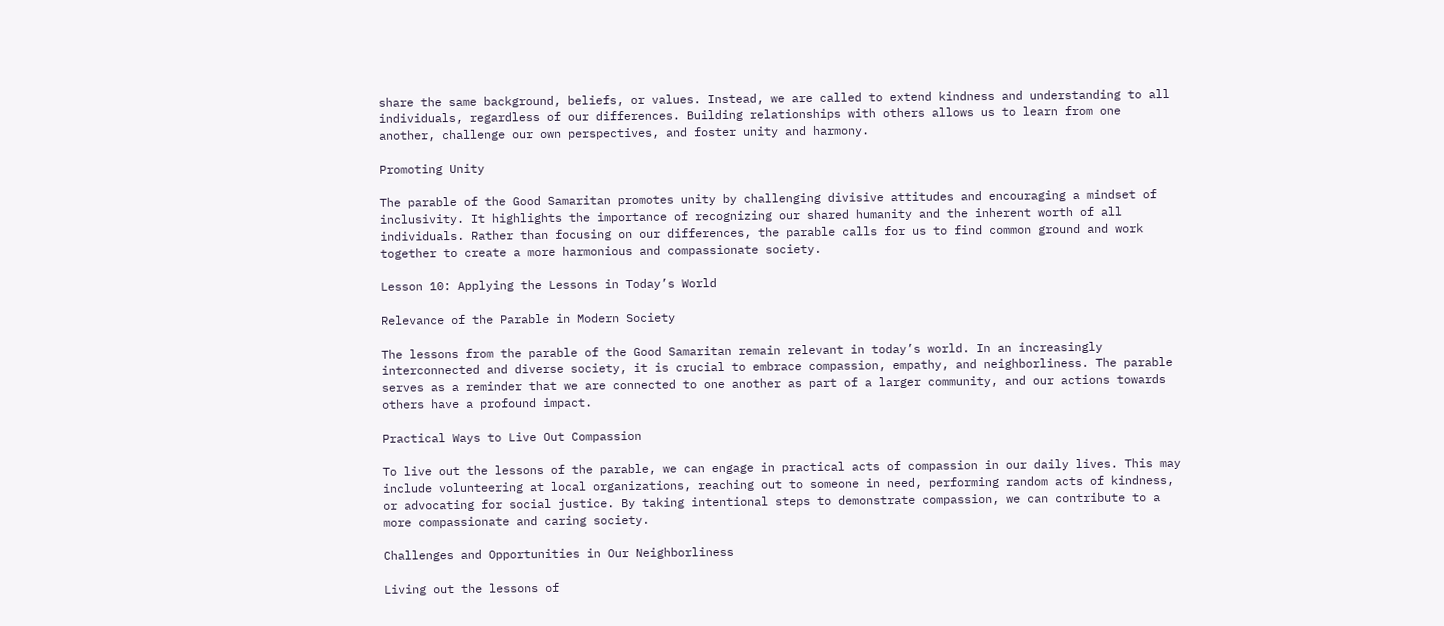share the same background, beliefs, or values. Instead, we are called to extend kindness and understanding to all individuals, regardless of our differences. Building relationships with others allows us to learn from one another, challenge our own perspectives, and foster unity and harmony.

Promoting Unity

The parable of the Good Samaritan promotes unity by challenging divisive attitudes and encouraging a mindset of inclusivity. It highlights the importance of recognizing our shared humanity and the inherent worth of all individuals. Rather than focusing on our differences, the parable calls for us to find common ground and work together to create a more harmonious and compassionate society.

Lesson 10: Applying the Lessons in Today’s World

Relevance of the Parable in Modern Society

The lessons from the parable of the Good Samaritan remain relevant in today’s world. In an increasingly interconnected and diverse society, it is crucial to embrace compassion, empathy, and neighborliness. The parable serves as a reminder that we are connected to one another as part of a larger community, and our actions towards others have a profound impact.

Practical Ways to Live Out Compassion

To live out the lessons of the parable, we can engage in practical acts of compassion in our daily lives. This may include volunteering at local organizations, reaching out to someone in need, performing random acts of kindness, or advocating for social justice. By taking intentional steps to demonstrate compassion, we can contribute to a more compassionate and caring society.

Challenges and Opportunities in Our Neighborliness

Living out the lessons of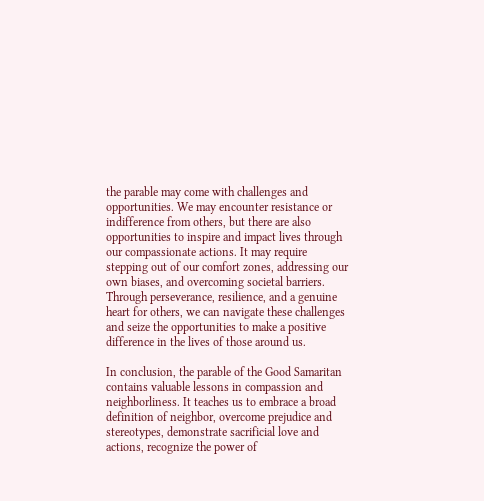the parable may come with challenges and opportunities. We may encounter resistance or indifference from others, but there are also opportunities to inspire and impact lives through our compassionate actions. It may require stepping out of our comfort zones, addressing our own biases, and overcoming societal barriers. Through perseverance, resilience, and a genuine heart for others, we can navigate these challenges and seize the opportunities to make a positive difference in the lives of those around us.

In conclusion, the parable of the Good Samaritan contains valuable lessons in compassion and neighborliness. It teaches us to embrace a broad definition of neighbor, overcome prejudice and stereotypes, demonstrate sacrificial love and actions, recognize the power of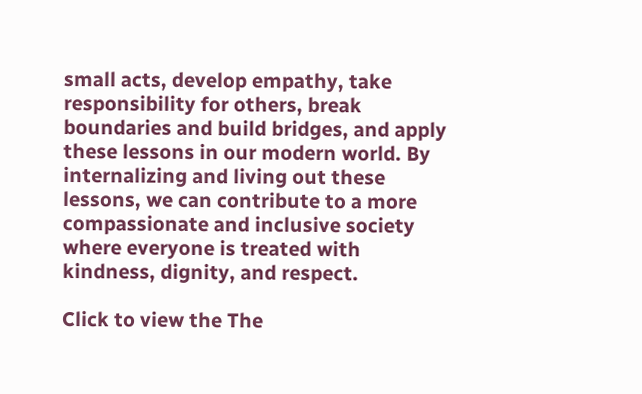small acts, develop empathy, take responsibility for others, break boundaries and build bridges, and apply these lessons in our modern world. By internalizing and living out these lessons, we can contribute to a more compassionate and inclusive society where everyone is treated with kindness, dignity, and respect.

Click to view the The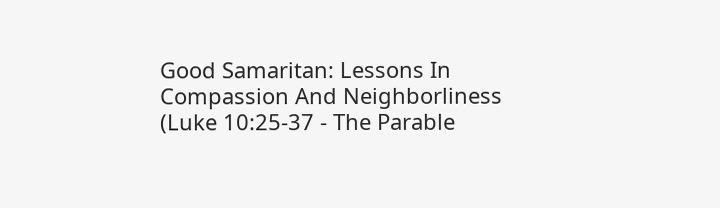Good Samaritan: Lessons In Compassion And Neighborliness (Luke 10:25-37 - The Parable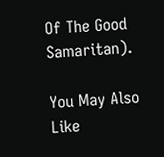Of The Good Samaritan).

You May Also Like